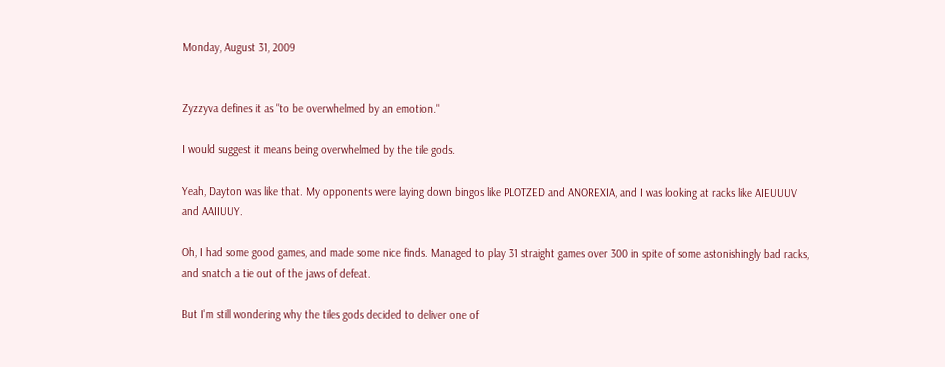Monday, August 31, 2009


Zyzzyva defines it as "to be overwhelmed by an emotion."

I would suggest it means being overwhelmed by the tile gods.

Yeah, Dayton was like that. My opponents were laying down bingos like PLOTZED and ANOREXIA, and I was looking at racks like AIEUUUV and AAIIUUY.

Oh, I had some good games, and made some nice finds. Managed to play 31 straight games over 300 in spite of some astonishingly bad racks, and snatch a tie out of the jaws of defeat.

But I'm still wondering why the tiles gods decided to deliver one of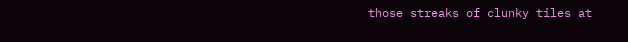those streaks of clunky tiles at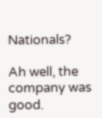Nationals?

Ah well, the company was good.